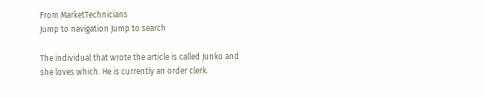From MarketTechnicians
Jump to navigation Jump to search

The individual that wrote the article is called Junko and she loves which. He is currently an order clerk.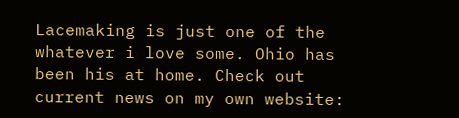Lacemaking is just one of the whatever i love some. Ohio has been his at home. Check out current news on my own website: